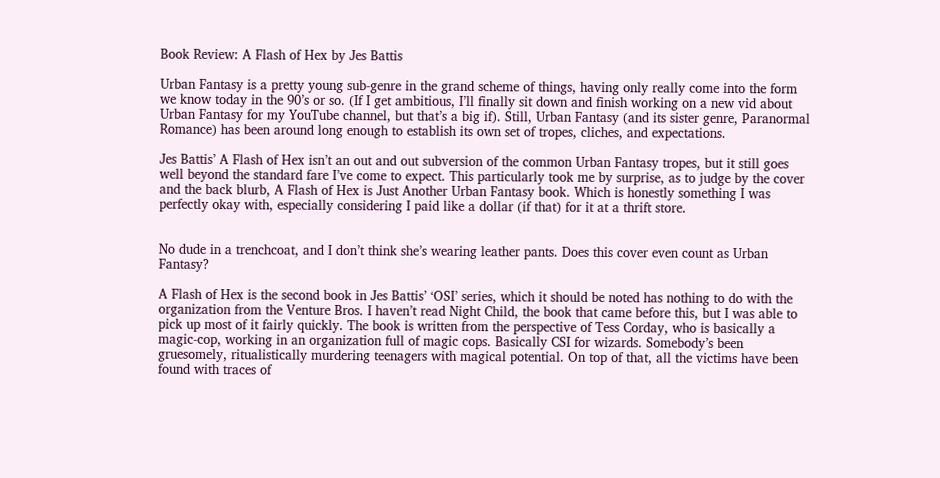Book Review: A Flash of Hex by Jes Battis

Urban Fantasy is a pretty young sub-genre in the grand scheme of things, having only really come into the form we know today in the 90’s or so. (If I get ambitious, I’ll finally sit down and finish working on a new vid about Urban Fantasy for my YouTube channel, but that’s a big if). Still, Urban Fantasy (and its sister genre, Paranormal Romance) has been around long enough to establish its own set of tropes, cliches, and expectations.

Jes Battis’ A Flash of Hex isn’t an out and out subversion of the common Urban Fantasy tropes, but it still goes well beyond the standard fare I’ve come to expect. This particularly took me by surprise, as to judge by the cover and the back blurb, A Flash of Hex is Just Another Urban Fantasy book. Which is honestly something I was perfectly okay with, especially considering I paid like a dollar (if that) for it at a thrift store.


No dude in a trenchcoat, and I don’t think she’s wearing leather pants. Does this cover even count as Urban Fantasy?

A Flash of Hex is the second book in Jes Battis’ ‘OSI’ series, which it should be noted has nothing to do with the organization from the Venture Bros. I haven’t read Night Child, the book that came before this, but I was able to pick up most of it fairly quickly. The book is written from the perspective of Tess Corday, who is basically a magic-cop, working in an organization full of magic cops. Basically CSI for wizards. Somebody’s been gruesomely, ritualistically murdering teenagers with magical potential. On top of that, all the victims have been found with traces of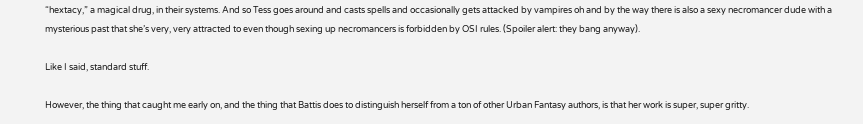“hextacy,” a magical drug, in their systems. And so Tess goes around and casts spells and occasionally gets attacked by vampires oh and by the way there is also a sexy necromancer dude with a mysterious past that she’s very, very attracted to even though sexing up necromancers is forbidden by OSI rules. (Spoiler alert: they bang anyway).

Like I said, standard stuff.

However, the thing that caught me early on, and the thing that Battis does to distinguish herself from a ton of other Urban Fantasy authors, is that her work is super, super gritty.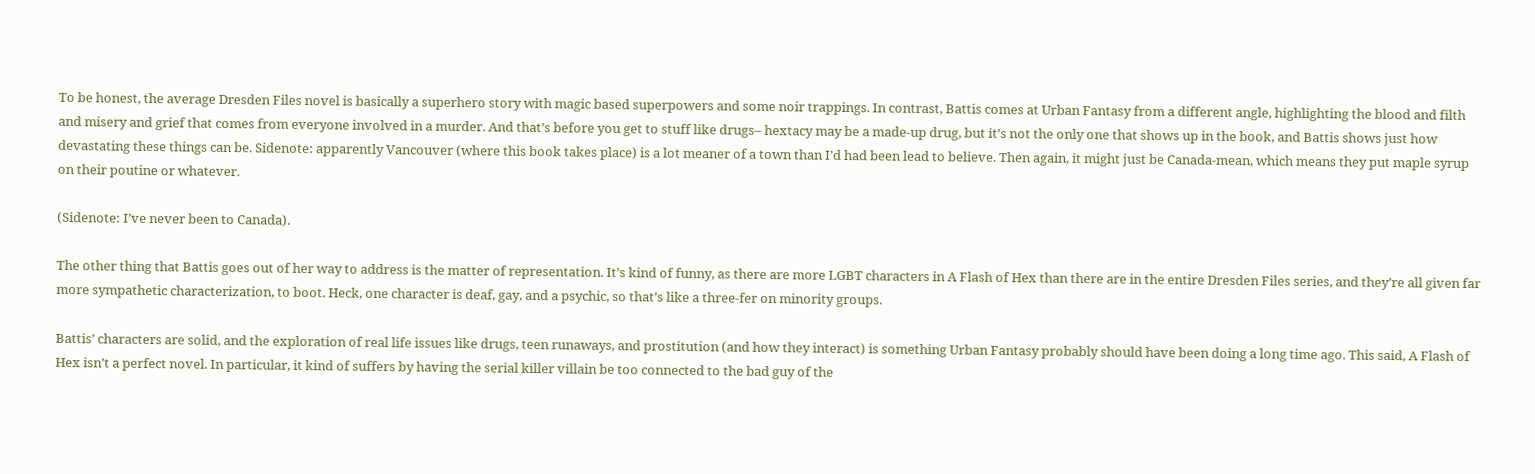To be honest, the average Dresden Files novel is basically a superhero story with magic based superpowers and some noir trappings. In contrast, Battis comes at Urban Fantasy from a different angle, highlighting the blood and filth and misery and grief that comes from everyone involved in a murder. And that’s before you get to stuff like drugs– hextacy may be a made-up drug, but it’s not the only one that shows up in the book, and Battis shows just how devastating these things can be. Sidenote: apparently Vancouver (where this book takes place) is a lot meaner of a town than I’d had been lead to believe. Then again, it might just be Canada-mean, which means they put maple syrup on their poutine or whatever.

(Sidenote: I’ve never been to Canada).

The other thing that Battis goes out of her way to address is the matter of representation. It’s kind of funny, as there are more LGBT characters in A Flash of Hex than there are in the entire Dresden Files series, and they’re all given far more sympathetic characterization, to boot. Heck, one character is deaf, gay, and a psychic, so that’s like a three-fer on minority groups.

Battis’ characters are solid, and the exploration of real life issues like drugs, teen runaways, and prostitution (and how they interact) is something Urban Fantasy probably should have been doing a long time ago. This said, A Flash of Hex isn’t a perfect novel. In particular, it kind of suffers by having the serial killer villain be too connected to the bad guy of the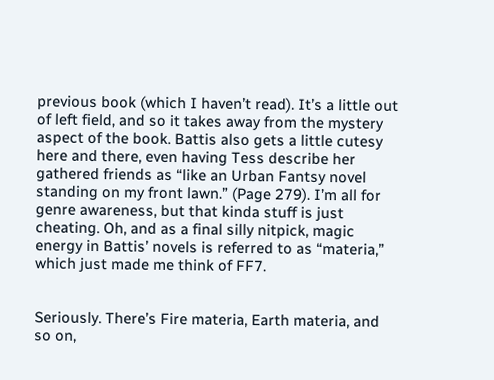previous book (which I haven’t read). It’s a little out of left field, and so it takes away from the mystery aspect of the book. Battis also gets a little cutesy here and there, even having Tess describe her gathered friends as “like an Urban Fantsy novel standing on my front lawn.” (Page 279). I’m all for genre awareness, but that kinda stuff is just cheating. Oh, and as a final silly nitpick, magic energy in Battis’ novels is referred to as “materia,” which just made me think of FF7.


Seriously. There’s Fire materia, Earth materia, and so on,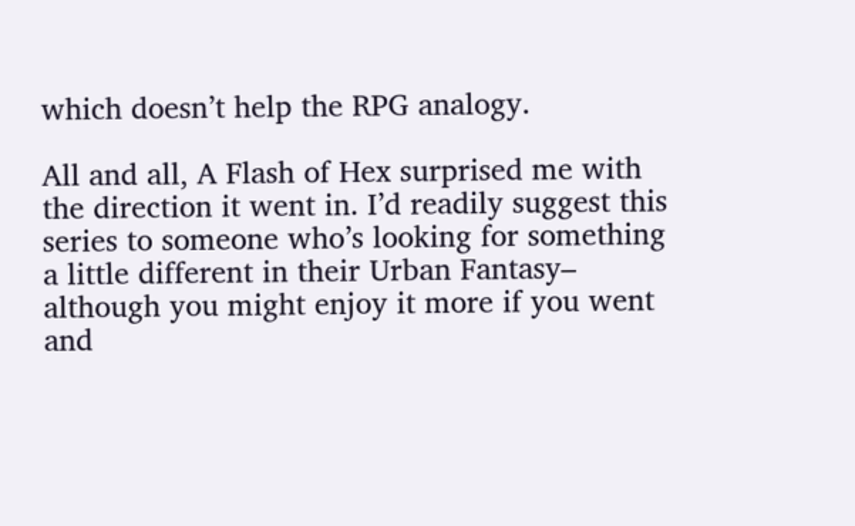which doesn’t help the RPG analogy.

All and all, A Flash of Hex surprised me with the direction it went in. I’d readily suggest this series to someone who’s looking for something a little different in their Urban Fantasy– although you might enjoy it more if you went and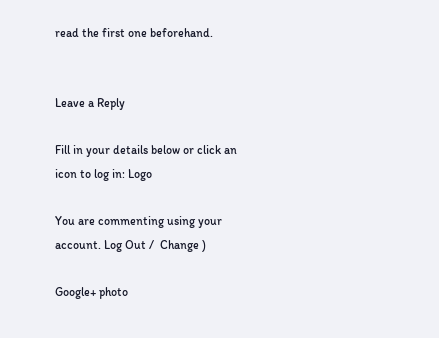read the first one beforehand.


Leave a Reply

Fill in your details below or click an icon to log in: Logo

You are commenting using your account. Log Out /  Change )

Google+ photo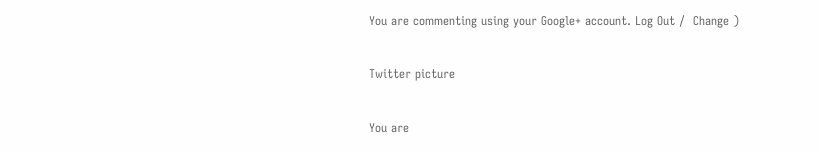You are commenting using your Google+ account. Log Out /  Change )

Twitter picture

You are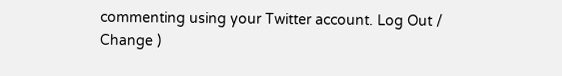commenting using your Twitter account. Log Out /  Change )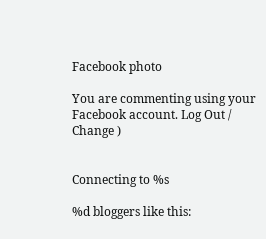Facebook photo

You are commenting using your Facebook account. Log Out /  Change )


Connecting to %s

%d bloggers like this: